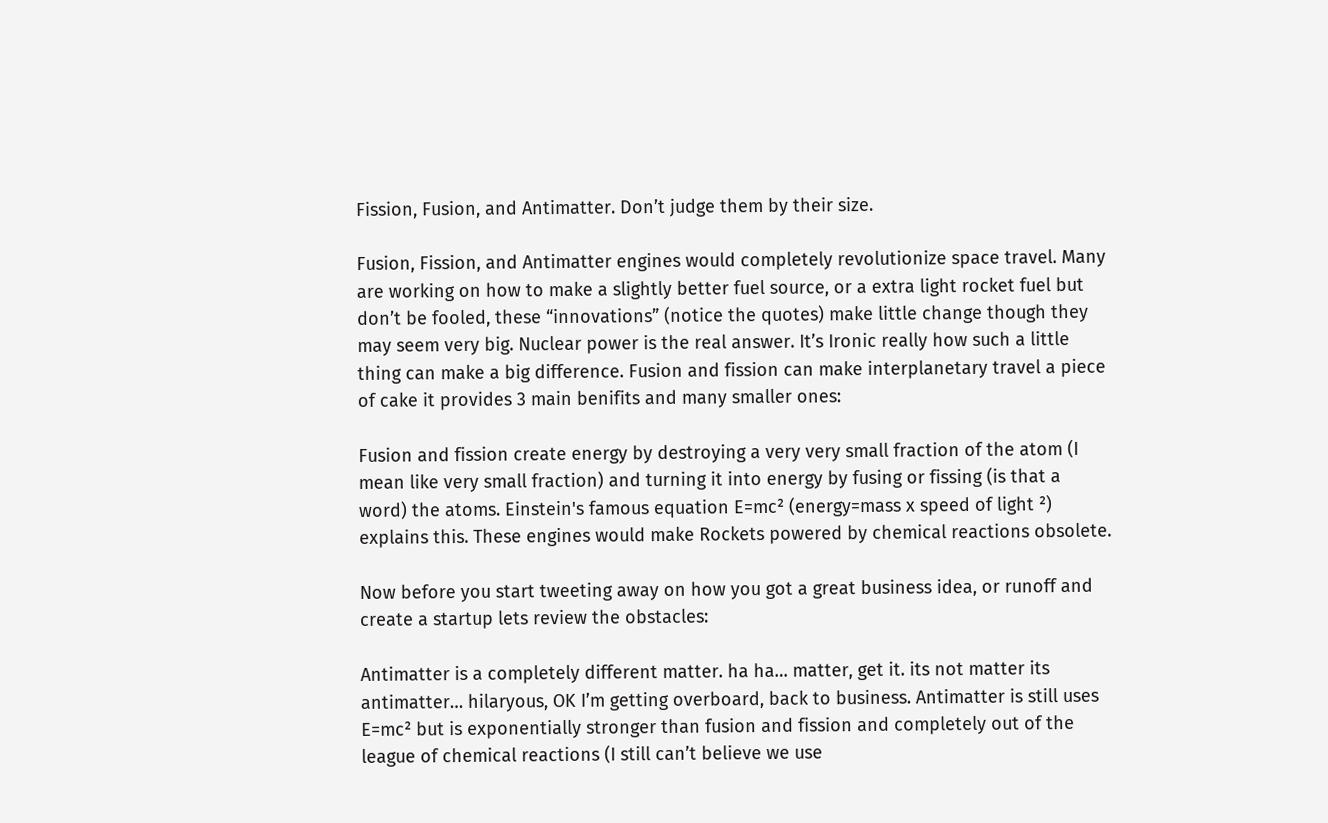Fission, Fusion, and Antimatter. Don’t judge them by their size.

Fusion, Fission, and Antimatter engines would completely revolutionize space travel. Many are working on how to make a slightly better fuel source, or a extra light rocket fuel but don’t be fooled, these “innovations” (notice the quotes) make little change though they may seem very big. Nuclear power is the real answer. It’s Ironic really how such a little thing can make a big difference. Fusion and fission can make interplanetary travel a piece of cake it provides 3 main benifits and many smaller ones:

Fusion and fission create energy by destroying a very very small fraction of the atom (I mean like very small fraction) and turning it into energy by fusing or fissing (is that a word) the atoms. Einstein's famous equation E=mc² (energy=mass x speed of light ²) explains this. These engines would make Rockets powered by chemical reactions obsolete.

Now before you start tweeting away on how you got a great business idea, or runoff and create a startup lets review the obstacles:

Antimatter is a completely different matter. ha ha… matter, get it. its not matter its antimatter… hilaryous, OK I’m getting overboard, back to business. Antimatter is still uses E=mc² but is exponentially stronger than fusion and fission and completely out of the league of chemical reactions (I still can’t believe we use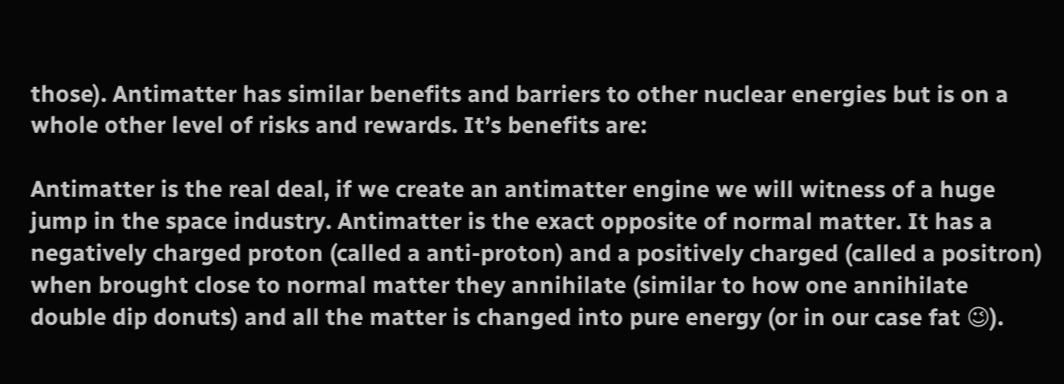those). Antimatter has similar benefits and barriers to other nuclear energies but is on a whole other level of risks and rewards. It’s benefits are:

Antimatter is the real deal, if we create an antimatter engine we will witness of a huge jump in the space industry. Antimatter is the exact opposite of normal matter. It has a negatively charged proton (called a anti-proton) and a positively charged (called a positron) when brought close to normal matter they annihilate (similar to how one annihilate double dip donuts) and all the matter is changed into pure energy (or in our case fat 😉).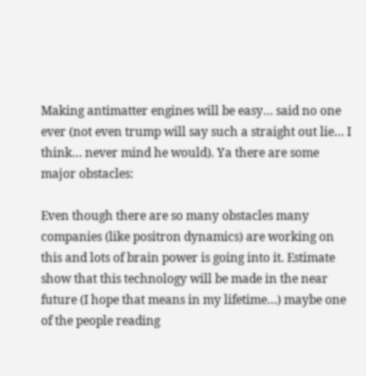Making antimatter engines will be easy… said no one ever (not even trump will say such a straight out lie… I think… never mind he would). Ya there are some major obstacles:

Even though there are so many obstacles many companies (like positron dynamics) are working on this and lots of brain power is going into it. Estimate show that this technology will be made in the near future (I hope that means in my lifetime…) maybe one of the people reading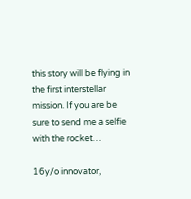this story will be flying in the first interstellar mission. If you are be sure to send me a selfie with the rocket…

16y/o innovator,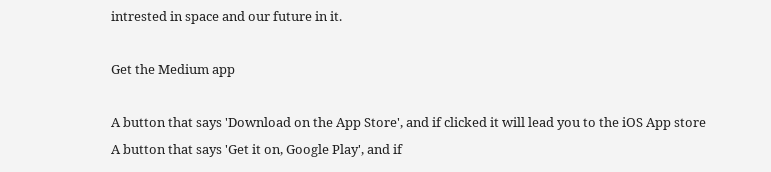intrested in space and our future in it.

Get the Medium app

A button that says 'Download on the App Store', and if clicked it will lead you to the iOS App store
A button that says 'Get it on, Google Play', and if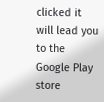clicked it will lead you to the Google Play store